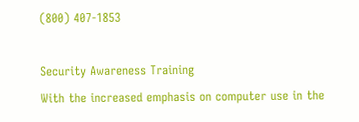(800) 407-1853

Security Awareness Training
With the increased emphasis on computer use in the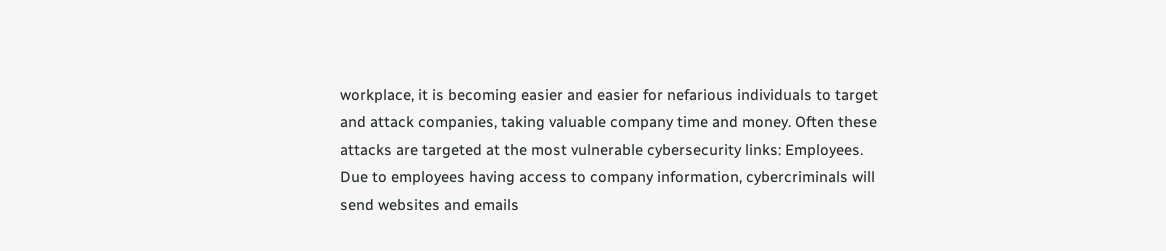workplace, it is becoming easier and easier for nefarious individuals to target and attack companies, taking valuable company time and money. Often these attacks are targeted at the most vulnerable cybersecurity links: Employees. Due to employees having access to company information, cybercriminals will send websites and emails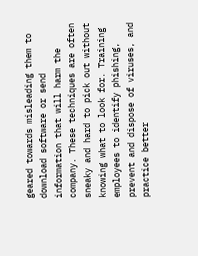geared towards misleading them to download software or send information that will harm the company. These techniques are often sneaky and hard to pick out without knowing what to look for. Training employees to identify phishing, prevent and dispose of viruses, and practice better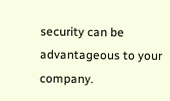security can be advantageous to your company.